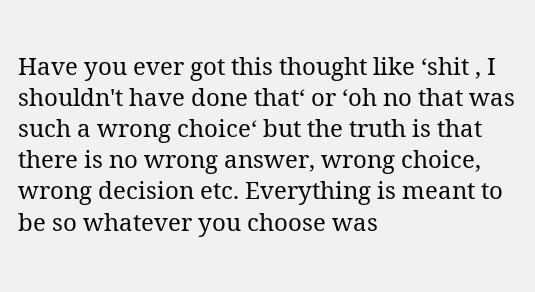Have you ever got this thought like ‘shit , I shouldn't have done that‘ or ‘oh no that was such a wrong choice‘ but the truth is that there is no wrong answer, wrong choice, wrong decision etc. Everything is meant to be so whatever you choose was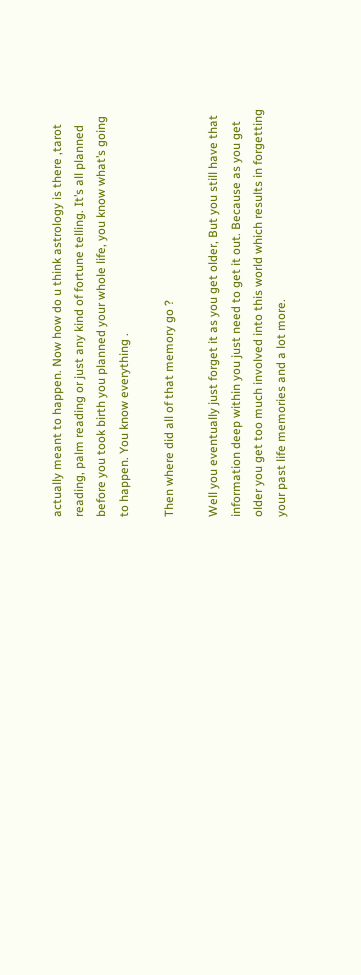actually meant to happen. Now how do u think astrology is there ,tarot reading, palm reading or just any kind of fortune telling. It’s all planned before you took birth you planned your whole life, you know what’s going to happen. You know everything .

Then where did all of that memory go ?

Well you eventually just forget it as you get older, But you still have that information deep within you just need to get it out. Because as you get older you get too much involved into this world which results in forgetting your past life memories and a lot more.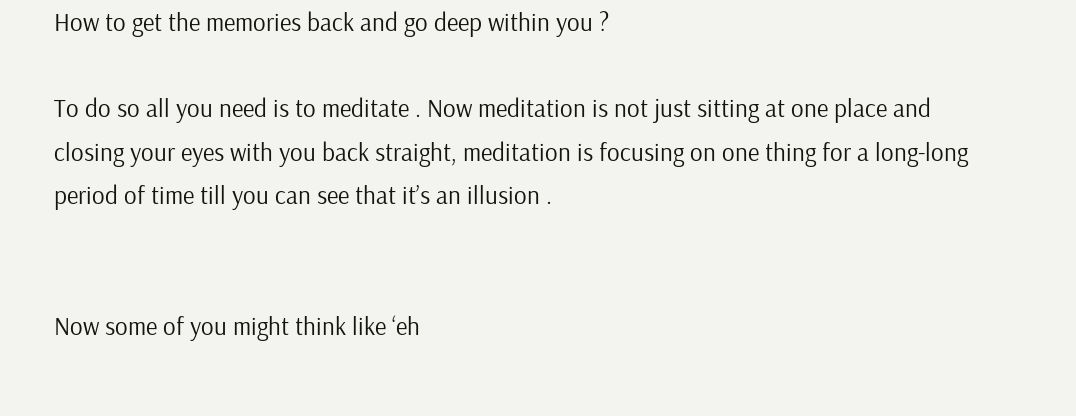How to get the memories back and go deep within you ?

To do so all you need is to meditate . Now meditation is not just sitting at one place and closing your eyes with you back straight, meditation is focusing on one thing for a long-long period of time till you can see that it’s an illusion .


Now some of you might think like ‘eh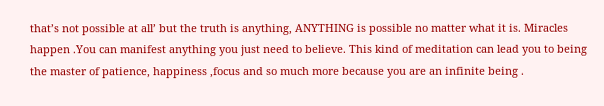that’s not possible at all’ but the truth is anything, ANYTHING is possible no matter what it is. Miracles happen .You can manifest anything you just need to believe. This kind of meditation can lead you to being the master of patience, happiness ,focus and so much more because you are an infinite being .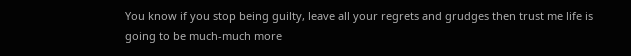You know if you stop being guilty, leave all your regrets and grudges then trust me life is going to be much-much more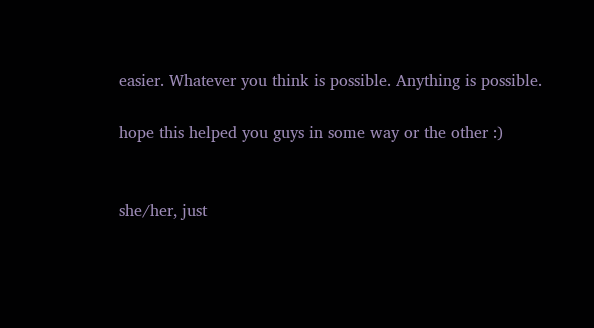easier. Whatever you think is possible. Anything is possible.

hope this helped you guys in some way or the other :)


she/her, just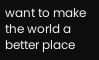want to make the world a better place